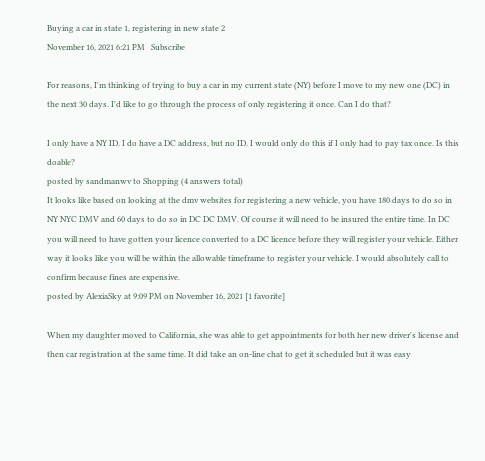Buying a car in state 1, registering in new state 2
November 16, 2021 6:21 PM   Subscribe

For reasons, I'm thinking of trying to buy a car in my current state (NY) before I move to my new one (DC) in the next 30 days. I'd like to go through the process of only registering it once. Can I do that?

I only have a NY ID. I do have a DC address, but no ID. I would only do this if I only had to pay tax once. Is this doable?
posted by sandmanwv to Shopping (4 answers total)
It looks like based on looking at the dmv websites for registering a new vehicle, you have 180 days to do so in NY NYC DMV and 60 days to do so in DC DC DMV. Of course it will need to be insured the entire time. In DC you will need to have gotten your licence converted to a DC licence before they will register your vehicle. Either way it looks like you will be within the allowable timeframe to register your vehicle. I would absolutely call to confirm because fines are expensive.
posted by AlexiaSky at 9:09 PM on November 16, 2021 [1 favorite]

When my daughter moved to California, she was able to get appointments for both her new driver's license and then car registration at the same time. It did take an on-line chat to get it scheduled but it was easy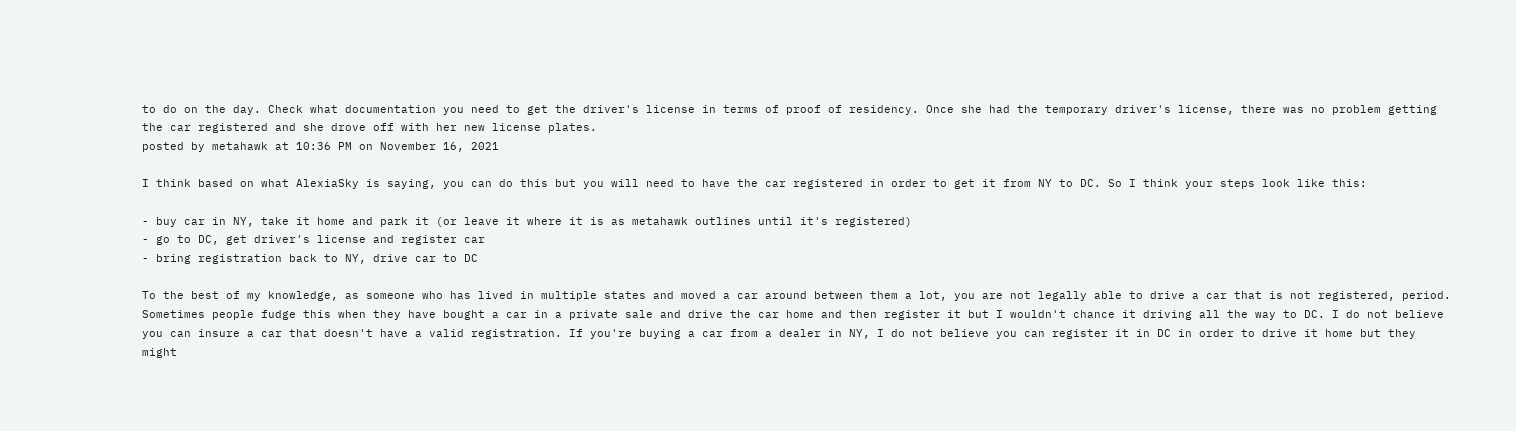to do on the day. Check what documentation you need to get the driver's license in terms of proof of residency. Once she had the temporary driver's license, there was no problem getting the car registered and she drove off with her new license plates.
posted by metahawk at 10:36 PM on November 16, 2021

I think based on what AlexiaSky is saying, you can do this but you will need to have the car registered in order to get it from NY to DC. So I think your steps look like this:

- buy car in NY, take it home and park it (or leave it where it is as metahawk outlines until it's registered)
- go to DC, get driver's license and register car
- bring registration back to NY, drive car to DC

To the best of my knowledge, as someone who has lived in multiple states and moved a car around between them a lot, you are not legally able to drive a car that is not registered, period. Sometimes people fudge this when they have bought a car in a private sale and drive the car home and then register it but I wouldn't chance it driving all the way to DC. I do not believe you can insure a car that doesn't have a valid registration. If you're buying a car from a dealer in NY, I do not believe you can register it in DC in order to drive it home but they might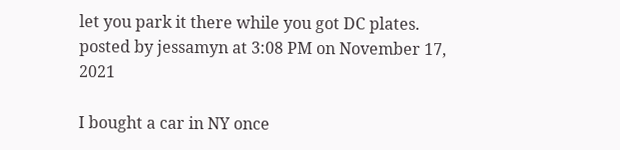let you park it there while you got DC plates.
posted by jessamyn at 3:08 PM on November 17, 2021

I bought a car in NY once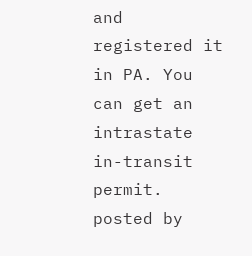and registered it in PA. You can get an intrastate in-transit permit.
posted by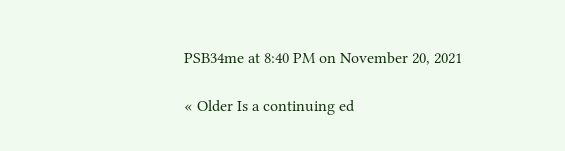PSB34me at 8:40 PM on November 20, 2021

« Older Is a continuing ed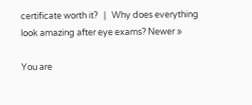certificate worth it?   |   Why does everything look amazing after eye exams? Newer »

You are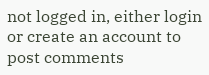not logged in, either login or create an account to post comments